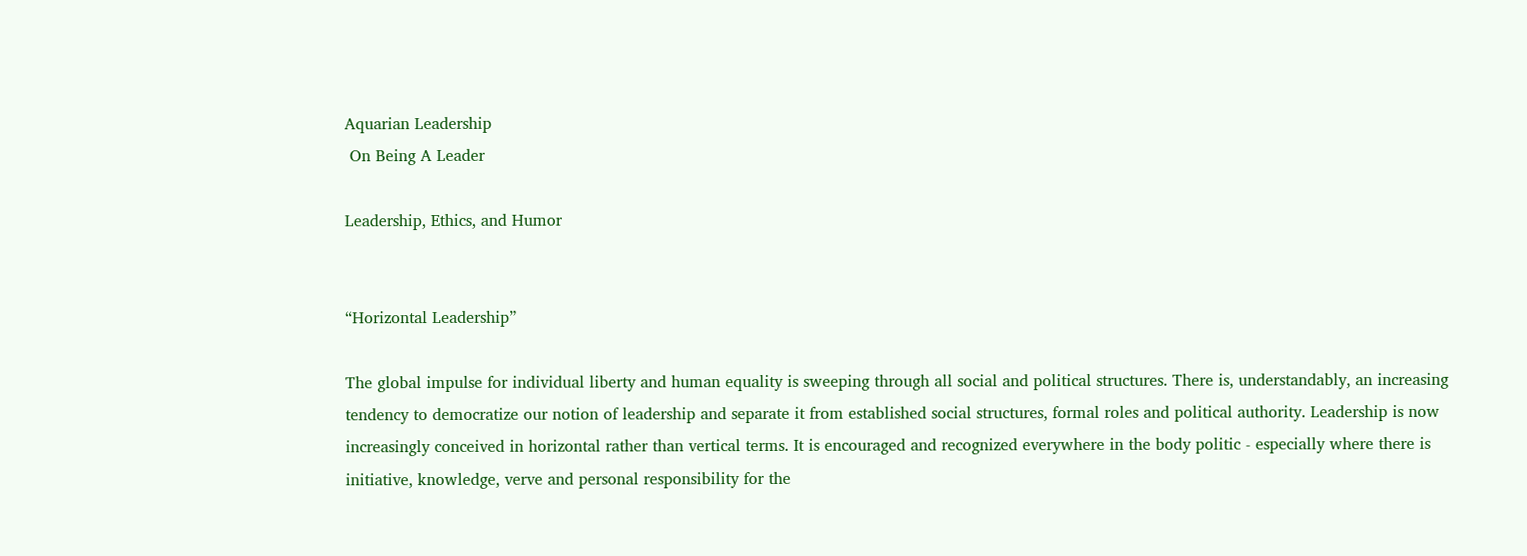Aquarian Leadership
 On Being A Leader

Leadership, Ethics, and Humor


“Horizontal Leadership”

The global impulse for individual liberty and human equality is sweeping through all social and political structures. There is, understandably, an increasing tendency to democratize our notion of leadership and separate it from established social structures, formal roles and political authority. Leadership is now increasingly conceived in horizontal rather than vertical terms. It is encouraged and recognized everywhere in the body politic - especially where there is initiative, knowledge, verve and personal responsibility for the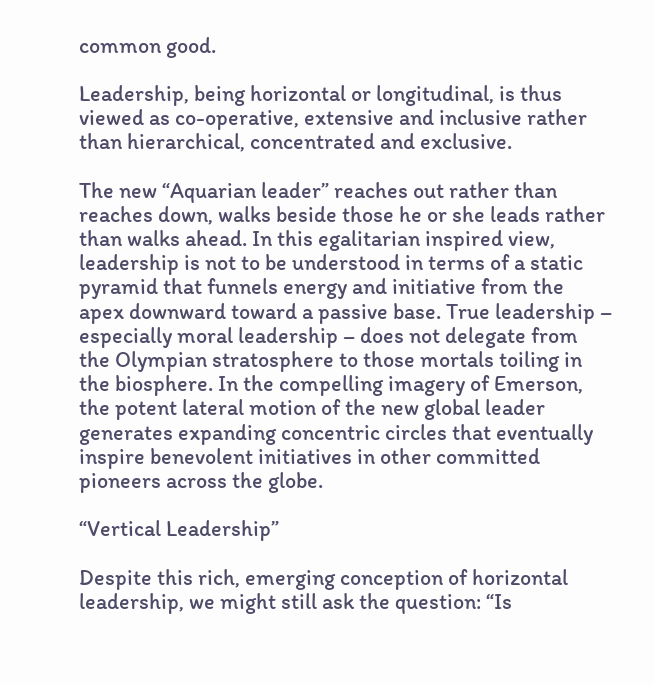common good.

Leadership, being horizontal or longitudinal, is thus viewed as co-operative, extensive and inclusive rather than hierarchical, concentrated and exclusive.

The new “Aquarian leader” reaches out rather than reaches down, walks beside those he or she leads rather than walks ahead. In this egalitarian inspired view, leadership is not to be understood in terms of a static pyramid that funnels energy and initiative from the apex downward toward a passive base. True leadership – especially moral leadership – does not delegate from the Olympian stratosphere to those mortals toiling in the biosphere. In the compelling imagery of Emerson, the potent lateral motion of the new global leader generates expanding concentric circles that eventually inspire benevolent initiatives in other committed pioneers across the globe.

“Vertical Leadership”

Despite this rich, emerging conception of horizontal leadership, we might still ask the question: “Is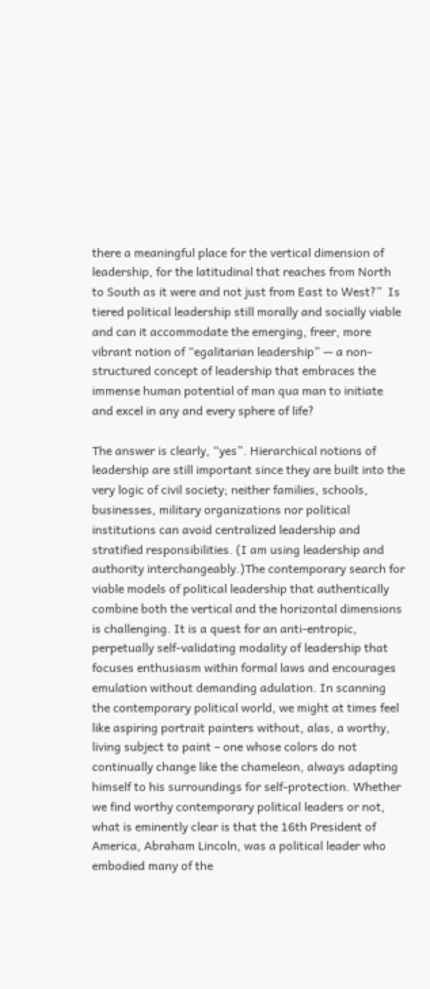there a meaningful place for the vertical dimension of leadership, for the latitudinal that reaches from North to South as it were and not just from East to West?”  Is tiered political leadership still morally and socially viable and can it accommodate the emerging, freer, more vibrant notion of “egalitarian leadership” — a non-structured concept of leadership that embraces the immense human potential of man qua man to initiate and excel in any and every sphere of life?

The answer is clearly, “yes”. Hierarchical notions of leadership are still important since they are built into the very logic of civil society; neither families, schools, businesses, military organizations nor political institutions can avoid centralized leadership and stratified responsibilities. (I am using leadership and authority interchangeably.)The contemporary search for viable models of political leadership that authentically combine both the vertical and the horizontal dimensions is challenging. It is a quest for an anti-entropic, perpetually self-validating modality of leadership that focuses enthusiasm within formal laws and encourages emulation without demanding adulation. In scanning the contemporary political world, we might at times feel like aspiring portrait painters without, alas, a worthy, living subject to paint – one whose colors do not continually change like the chameleon, always adapting himself to his surroundings for self-protection. Whether we find worthy contemporary political leaders or not, what is eminently clear is that the 16th President of America, Abraham Lincoln, was a political leader who embodied many of the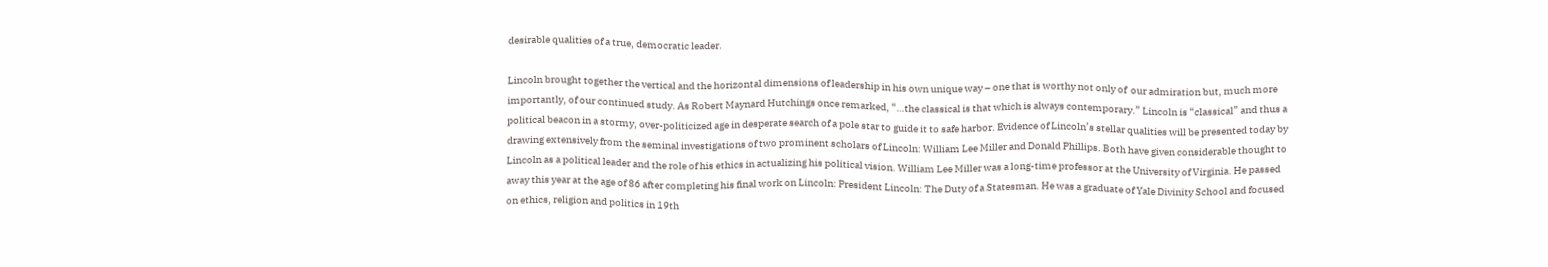desirable qualities of a true, democratic leader.

Lincoln brought together the vertical and the horizontal dimensions of leadership in his own unique way – one that is worthy not only of  our admiration but, much more importantly, of our continued study. As Robert Maynard Hutchings once remarked, “…the classical is that which is always contemporary.” Lincoln is “classical” and thus a political beacon in a stormy, over-politicized age in desperate search of a pole star to guide it to safe harbor. Evidence of Lincoln’s stellar qualities will be presented today by drawing extensively from the seminal investigations of two prominent scholars of Lincoln: William Lee Miller and Donald Phillips. Both have given considerable thought to Lincoln as a political leader and the role of his ethics in actualizing his political vision. William Lee Miller was a long-time professor at the University of Virginia. He passed away this year at the age of 86 after completing his final work on Lincoln: President Lincoln: The Duty of a Statesman. He was a graduate of Yale Divinity School and focused on ethics, religion and politics in 19th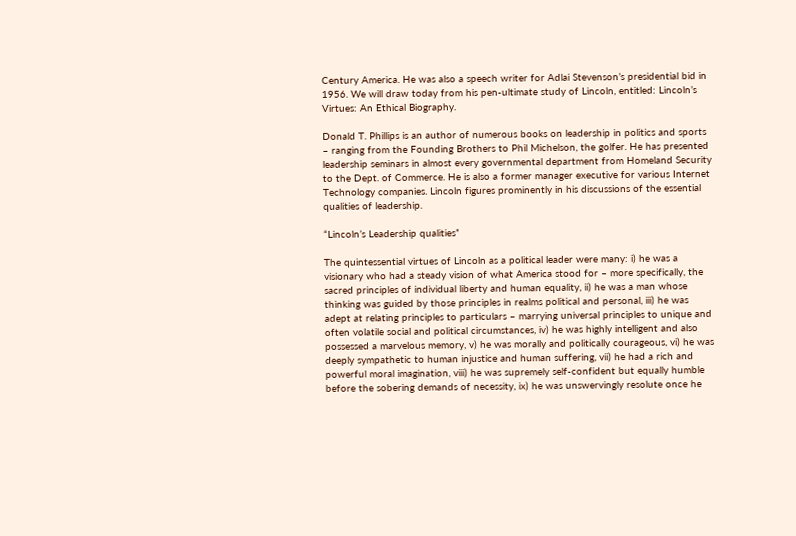Century America. He was also a speech writer for Adlai Stevenson’s presidential bid in 1956. We will draw today from his pen-ultimate study of Lincoln, entitled: Lincoln’s Virtues: An Ethical Biography.

Donald T. Phillips is an author of numerous books on leadership in politics and sports – ranging from the Founding Brothers to Phil Michelson, the golfer. He has presented leadership seminars in almost every governmental department from Homeland Security to the Dept. of Commerce. He is also a former manager executive for various Internet Technology companies. Lincoln figures prominently in his discussions of the essential qualities of leadership.

“Lincoln’s Leadership qualities”

The quintessential virtues of Lincoln as a political leader were many: i) he was a visionary who had a steady vision of what America stood for – more specifically, the sacred principles of individual liberty and human equality, ii) he was a man whose thinking was guided by those principles in realms political and personal, iii) he was adept at relating principles to particulars – marrying universal principles to unique and often volatile social and political circumstances, iv) he was highly intelligent and also possessed a marvelous memory, v) he was morally and politically courageous, vi) he was deeply sympathetic to human injustice and human suffering, vii) he had a rich and powerful moral imagination, viii) he was supremely self-confident but equally humble before the sobering demands of necessity, ix) he was unswervingly resolute once he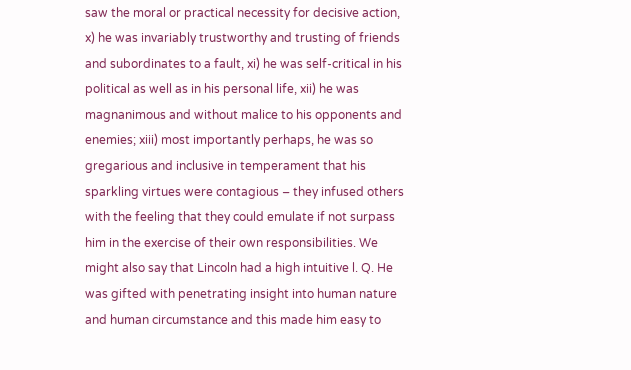saw the moral or practical necessity for decisive action, x) he was invariably trustworthy and trusting of friends and subordinates to a fault, xi) he was self-critical in his political as well as in his personal life, xii) he was magnanimous and without malice to his opponents and enemies; xiii) most importantly perhaps, he was so gregarious and inclusive in temperament that his sparkling virtues were contagious – they infused others with the feeling that they could emulate if not surpass him in the exercise of their own responsibilities. We might also say that Lincoln had a high intuitive l. Q. He was gifted with penetrating insight into human nature and human circumstance and this made him easy to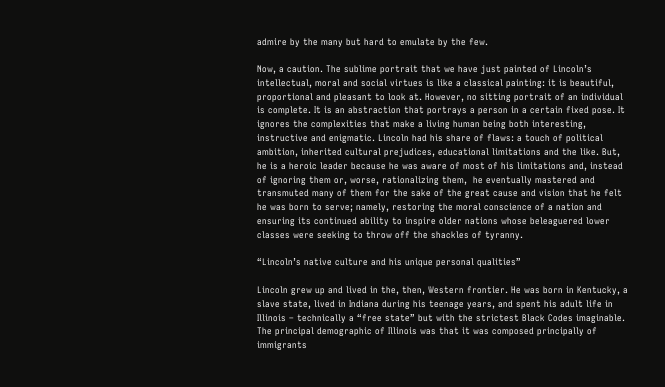admire by the many but hard to emulate by the few.

Now, a caution. The sublime portrait that we have just painted of Lincoln’s intellectual, moral and social virtues is like a classical painting: it is beautiful, proportional and pleasant to look at. However, no sitting portrait of an individual is complete. It is an abstraction that portrays a person in a certain fixed pose. It ignores the complexities that make a living human being both interesting, instructive and enigmatic. Lincoln had his share of flaws: a touch of political ambition, inherited cultural prejudices, educational limitations and the like. But, he is a heroic leader because he was aware of most of his limitations and, instead of ignoring them or, worse, rationalizing them,  he eventually mastered and transmuted many of them for the sake of the great cause and vision that he felt he was born to serve; namely, restoring the moral conscience of a nation and ensuring its continued ability to inspire older nations whose beleaguered lower classes were seeking to throw off the shackles of tyranny.

“Lincoln’s native culture and his unique personal qualities”

Lincoln grew up and lived in the, then, Western frontier. He was born in Kentucky, a slave state, lived in Indiana during his teenage years, and spent his adult life in Illinois – technically a “free state” but with the strictest Black Codes imaginable. The principal demographic of Illinois was that it was composed principally of immigrants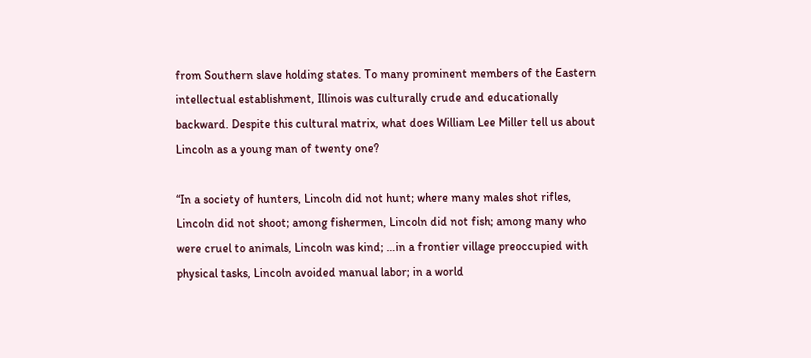from Southern slave holding states. To many prominent members of the Eastern intellectual establishment, Illinois was culturally crude and educationally backward. Despite this cultural matrix, what does William Lee Miller tell us about Lincoln as a young man of twenty one?

“In a society of hunters, Lincoln did not hunt; where many males shot rifles, Lincoln did not shoot; among fishermen, Lincoln did not fish; among many who were cruel to animals, Lincoln was kind; …in a frontier village preoccupied with physical tasks, Lincoln avoided manual labor; in a world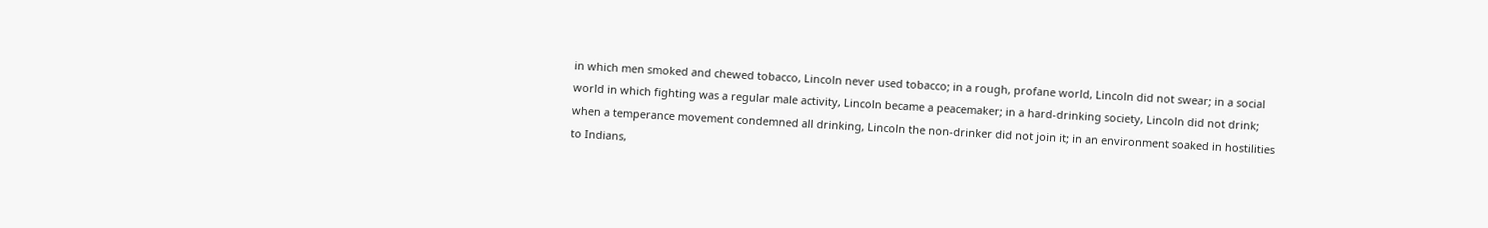in which men smoked and chewed tobacco, Lincoln never used tobacco; in a rough, profane world, Lincoln did not swear; in a social world in which fighting was a regular male activity, Lincoln became a peacemaker; in a hard-drinking society, Lincoln did not drink; when a temperance movement condemned all drinking, Lincoln the non-drinker did not join it; in an environment soaked in hostilities to Indians,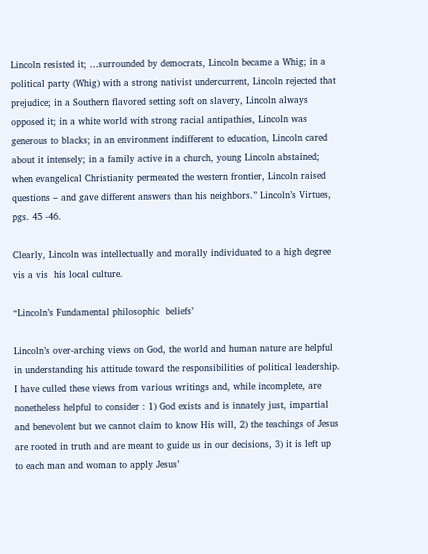Lincoln resisted it; …surrounded by democrats, Lincoln became a Whig; in a political party (Whig) with a strong nativist undercurrent, Lincoln rejected that prejudice; in a Southern flavored setting soft on slavery, Lincoln always opposed it; in a white world with strong racial antipathies, Lincoln was generous to blacks; in an environment indifferent to education, Lincoln cared about it intensely; in a family active in a church, young Lincoln abstained; when evangelical Christianity permeated the western frontier, Lincoln raised questions – and gave different answers than his neighbors.” Lincoln’s Virtues, pgs. 45 -46.

Clearly, Lincoln was intellectually and morally individuated to a high degree vis a vis  his local culture.

“Lincoln’s Fundamental philosophic  beliefs’

Lincoln’s over-arching views on God, the world and human nature are helpful in understanding his attitude toward the responsibilities of political leadership. I have culled these views from various writings and, while incomplete, are nonetheless helpful to consider : 1) God exists and is innately just, impartial and benevolent but we cannot claim to know His will, 2) the teachings of Jesus are rooted in truth and are meant to guide us in our decisions, 3) it is left up to each man and woman to apply Jesus’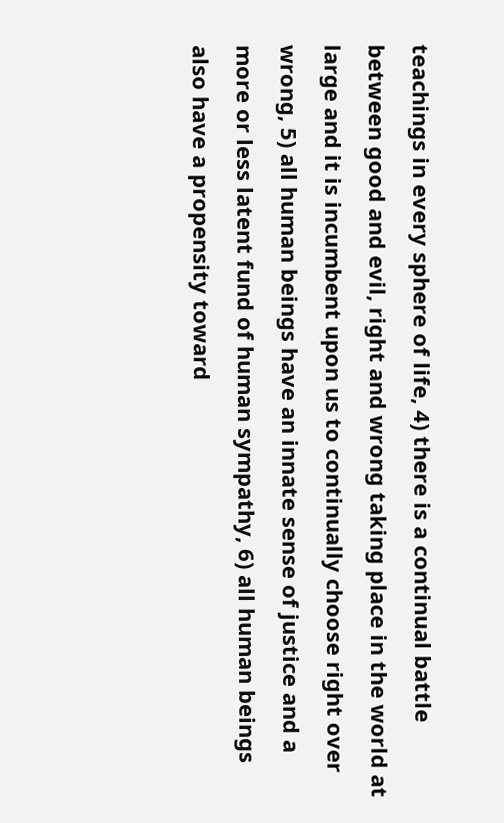teachings in every sphere of life, 4) there is a continual battle between good and evil, right and wrong taking place in the world at large and it is incumbent upon us to continually choose right over wrong, 5) all human beings have an innate sense of justice and a more or less latent fund of human sympathy, 6) all human beings also have a propensity toward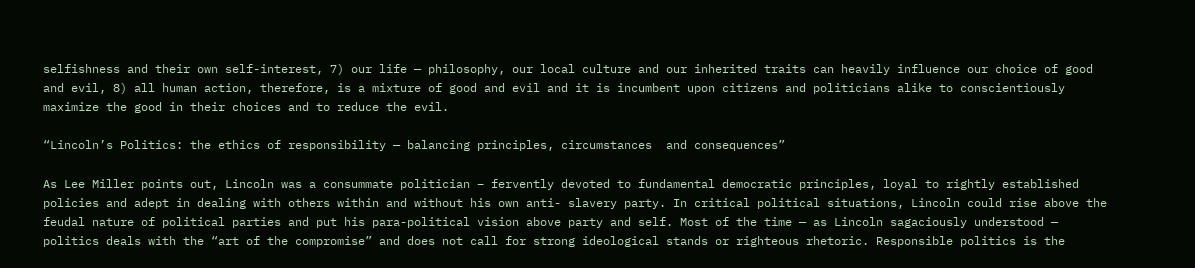selfishness and their own self-interest, 7) our life — philosophy, our local culture and our inherited traits can heavily influence our choice of good and evil, 8) all human action, therefore, is a mixture of good and evil and it is incumbent upon citizens and politicians alike to conscientiously maximize the good in their choices and to reduce the evil.

“Lincoln’s Politics: the ethics of responsibility — balancing principles, circumstances  and consequences”

As Lee Miller points out, Lincoln was a consummate politician – fervently devoted to fundamental democratic principles, loyal to rightly established policies and adept in dealing with others within and without his own anti- slavery party. In critical political situations, Lincoln could rise above the feudal nature of political parties and put his para-political vision above party and self. Most of the time — as Lincoln sagaciously understood — politics deals with the “art of the compromise” and does not call for strong ideological stands or righteous rhetoric. Responsible politics is the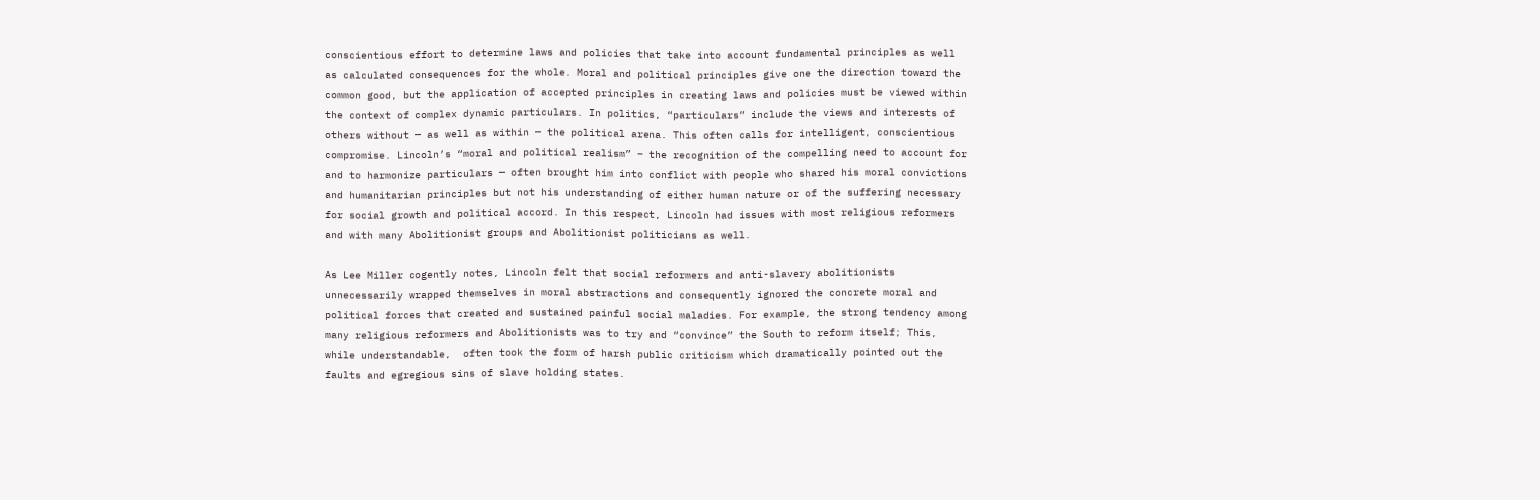conscientious effort to determine laws and policies that take into account fundamental principles as well as calculated consequences for the whole. Moral and political principles give one the direction toward the common good, but the application of accepted principles in creating laws and policies must be viewed within the context of complex dynamic particulars. In politics, “particulars” include the views and interests of others without — as well as within — the political arena. This often calls for intelligent, conscientious compromise. Lincoln’s “moral and political realism” – the recognition of the compelling need to account for and to harmonize particulars — often brought him into conflict with people who shared his moral convictions and humanitarian principles but not his understanding of either human nature or of the suffering necessary for social growth and political accord. In this respect, Lincoln had issues with most religious reformers and with many Abolitionist groups and Abolitionist politicians as well.

As Lee Miller cogently notes, Lincoln felt that social reformers and anti-slavery abolitionists unnecessarily wrapped themselves in moral abstractions and consequently ignored the concrete moral and political forces that created and sustained painful social maladies. For example, the strong tendency among many religious reformers and Abolitionists was to try and “convince” the South to reform itself; This, while understandable,  often took the form of harsh public criticism which dramatically pointed out the faults and egregious sins of slave holding states.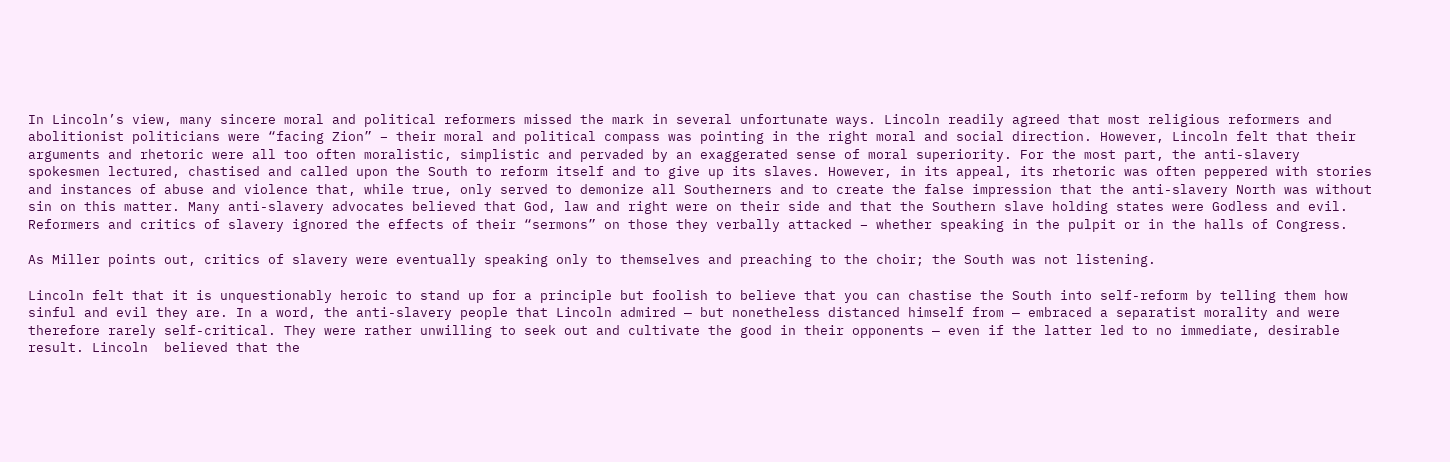In Lincoln’s view, many sincere moral and political reformers missed the mark in several unfortunate ways. Lincoln readily agreed that most religious reformers and abolitionist politicians were “facing Zion” – their moral and political compass was pointing in the right moral and social direction. However, Lincoln felt that their arguments and rhetoric were all too often moralistic, simplistic and pervaded by an exaggerated sense of moral superiority. For the most part, the anti-slavery spokesmen lectured, chastised and called upon the South to reform itself and to give up its slaves. However, in its appeal, its rhetoric was often peppered with stories and instances of abuse and violence that, while true, only served to demonize all Southerners and to create the false impression that the anti-slavery North was without sin on this matter. Many anti-slavery advocates believed that God, law and right were on their side and that the Southern slave holding states were Godless and evil. Reformers and critics of slavery ignored the effects of their “sermons” on those they verbally attacked – whether speaking in the pulpit or in the halls of Congress.

As Miller points out, critics of slavery were eventually speaking only to themselves and preaching to the choir; the South was not listening.

Lincoln felt that it is unquestionably heroic to stand up for a principle but foolish to believe that you can chastise the South into self-reform by telling them how sinful and evil they are. In a word, the anti-slavery people that Lincoln admired — but nonetheless distanced himself from — embraced a separatist morality and were therefore rarely self-critical. They were rather unwilling to seek out and cultivate the good in their opponents — even if the latter led to no immediate, desirable result. Lincoln  believed that the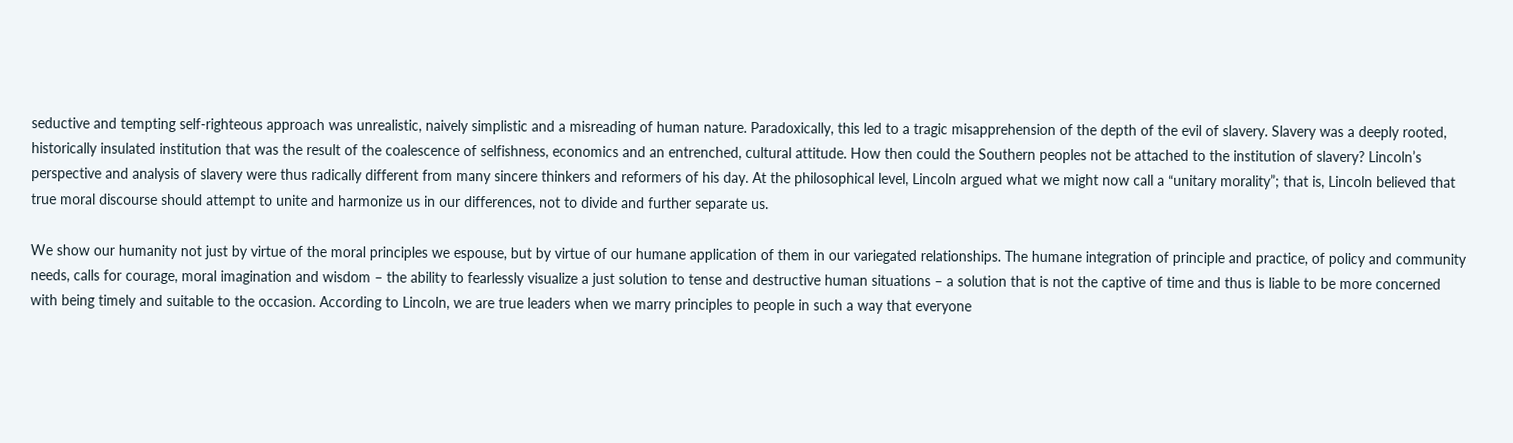seductive and tempting self-righteous approach was unrealistic, naively simplistic and a misreading of human nature. Paradoxically, this led to a tragic misapprehension of the depth of the evil of slavery. Slavery was a deeply rooted, historically insulated institution that was the result of the coalescence of selfishness, economics and an entrenched, cultural attitude. How then could the Southern peoples not be attached to the institution of slavery? Lincoln’s perspective and analysis of slavery were thus radically different from many sincere thinkers and reformers of his day. At the philosophical level, Lincoln argued what we might now call a “unitary morality”; that is, Lincoln believed that true moral discourse should attempt to unite and harmonize us in our differences, not to divide and further separate us.

We show our humanity not just by virtue of the moral principles we espouse, but by virtue of our humane application of them in our variegated relationships. The humane integration of principle and practice, of policy and community needs, calls for courage, moral imagination and wisdom – the ability to fearlessly visualize a just solution to tense and destructive human situations – a solution that is not the captive of time and thus is liable to be more concerned with being timely and suitable to the occasion. According to Lincoln, we are true leaders when we marry principles to people in such a way that everyone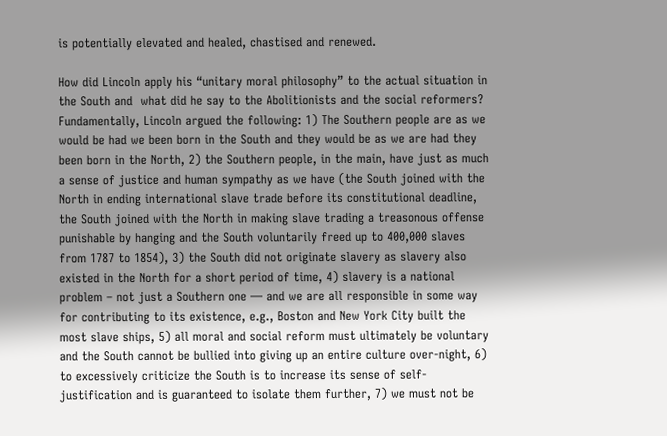is potentially elevated and healed, chastised and renewed.

How did Lincoln apply his “unitary moral philosophy” to the actual situation in the South and  what did he say to the Abolitionists and the social reformers? Fundamentally, Lincoln argued the following: 1) The Southern people are as we would be had we been born in the South and they would be as we are had they been born in the North, 2) the Southern people, in the main, have just as much a sense of justice and human sympathy as we have (the South joined with the North in ending international slave trade before its constitutional deadline, the South joined with the North in making slave trading a treasonous offense punishable by hanging and the South voluntarily freed up to 400,000 slaves from 1787 to 1854), 3) the South did not originate slavery as slavery also existed in the North for a short period of time, 4) slavery is a national problem – not just a Southern one — and we are all responsible in some way for contributing to its existence, e.g., Boston and New York City built the most slave ships, 5) all moral and social reform must ultimately be voluntary and the South cannot be bullied into giving up an entire culture over-night, 6) to excessively criticize the South is to increase its sense of self-justification and is guaranteed to isolate them further, 7) we must not be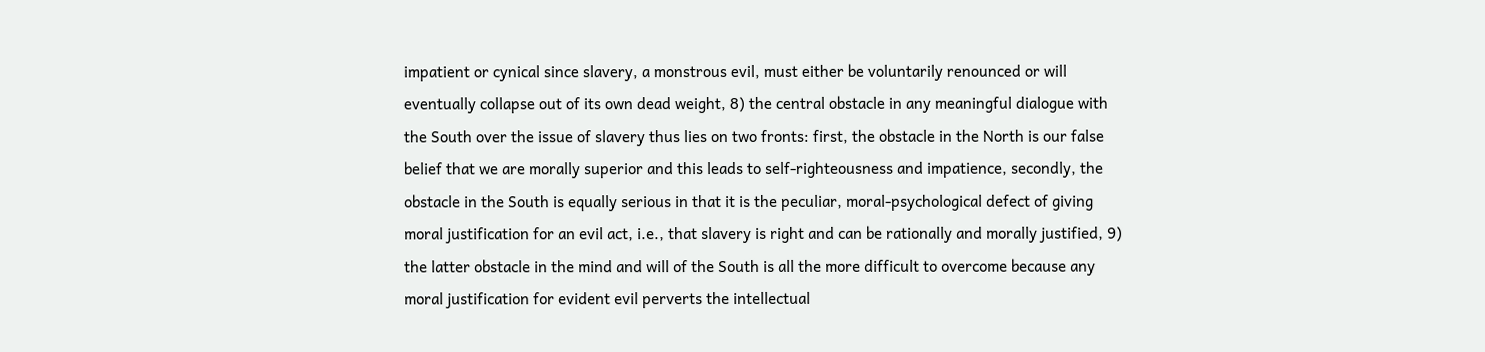impatient or cynical since slavery, a monstrous evil, must either be voluntarily renounced or will eventually collapse out of its own dead weight, 8) the central obstacle in any meaningful dialogue with the South over the issue of slavery thus lies on two fronts: first, the obstacle in the North is our false belief that we are morally superior and this leads to self-righteousness and impatience, secondly, the obstacle in the South is equally serious in that it is the peculiar, moral-psychological defect of giving moral justification for an evil act, i.e., that slavery is right and can be rationally and morally justified, 9) the latter obstacle in the mind and will of the South is all the more difficult to overcome because any moral justification for evident evil perverts the intellectual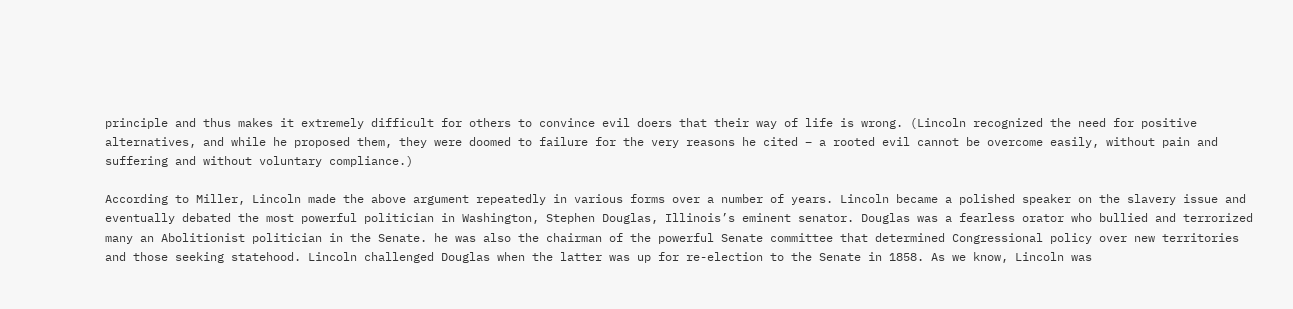principle and thus makes it extremely difficult for others to convince evil doers that their way of life is wrong. (Lincoln recognized the need for positive alternatives, and while he proposed them, they were doomed to failure for the very reasons he cited – a rooted evil cannot be overcome easily, without pain and suffering and without voluntary compliance.)

According to Miller, Lincoln made the above argument repeatedly in various forms over a number of years. Lincoln became a polished speaker on the slavery issue and eventually debated the most powerful politician in Washington, Stephen Douglas, Illinois’s eminent senator. Douglas was a fearless orator who bullied and terrorized many an Abolitionist politician in the Senate. he was also the chairman of the powerful Senate committee that determined Congressional policy over new territories and those seeking statehood. Lincoln challenged Douglas when the latter was up for re-election to the Senate in 1858. As we know, Lincoln was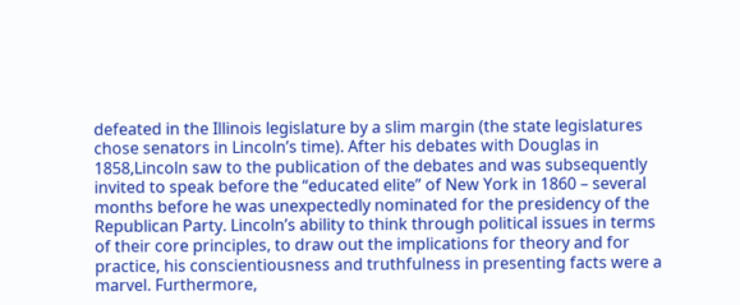defeated in the Illinois legislature by a slim margin (the state legislatures chose senators in Lincoln’s time). After his debates with Douglas in 1858,Lincoln saw to the publication of the debates and was subsequently invited to speak before the “educated elite” of New York in 1860 – several months before he was unexpectedly nominated for the presidency of the Republican Party. Lincoln’s ability to think through political issues in terms of their core principles, to draw out the implications for theory and for practice, his conscientiousness and truthfulness in presenting facts were a marvel. Furthermore,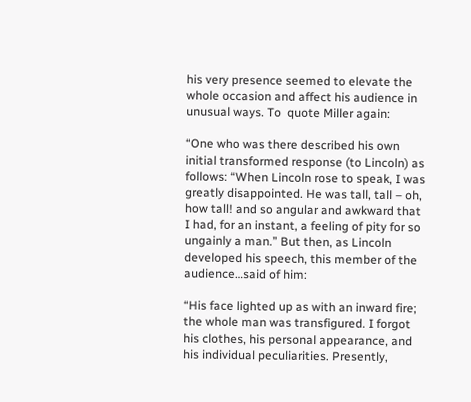his very presence seemed to elevate the whole occasion and affect his audience in unusual ways. To  quote Miller again:

“One who was there described his own initial transformed response (to Lincoln) as follows: “When Lincoln rose to speak, I was greatly disappointed. He was tall, tall – oh, how tall! and so angular and awkward that I had, for an instant, a feeling of pity for so ungainly a man.” But then, as Lincoln developed his speech, this member of the audience…said of him:

“His face lighted up as with an inward fire; the whole man was transfigured. I forgot his clothes, his personal appearance, and his individual peculiarities. Presently,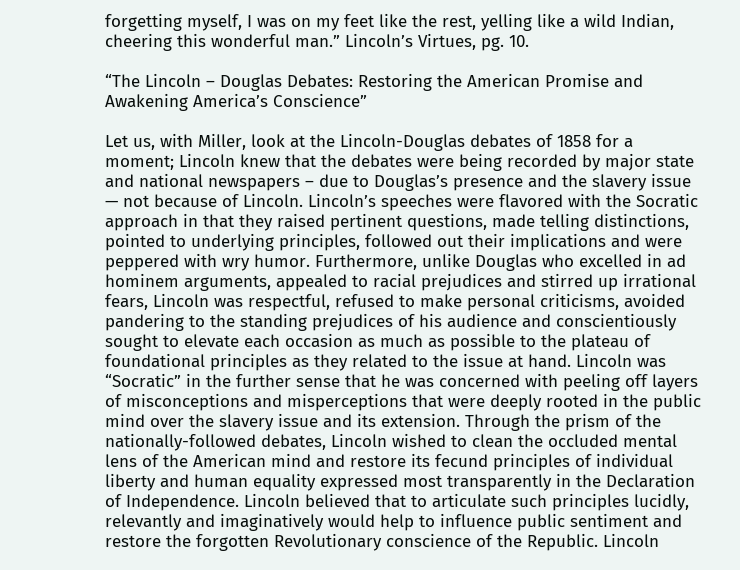forgetting myself, I was on my feet like the rest, yelling like a wild Indian, cheering this wonderful man.” Lincoln’s Virtues, pg. 10.

“The Lincoln – Douglas Debates: Restoring the American Promise and Awakening America’s Conscience”

Let us, with Miller, look at the Lincoln-Douglas debates of 1858 for a moment; Lincoln knew that the debates were being recorded by major state and national newspapers – due to Douglas’s presence and the slavery issue — not because of Lincoln. Lincoln’s speeches were flavored with the Socratic approach in that they raised pertinent questions, made telling distinctions, pointed to underlying principles, followed out their implications and were peppered with wry humor. Furthermore, unlike Douglas who excelled in ad hominem arguments, appealed to racial prejudices and stirred up irrational fears, Lincoln was respectful, refused to make personal criticisms, avoided pandering to the standing prejudices of his audience and conscientiously sought to elevate each occasion as much as possible to the plateau of foundational principles as they related to the issue at hand. Lincoln was “Socratic” in the further sense that he was concerned with peeling off layers of misconceptions and misperceptions that were deeply rooted in the public mind over the slavery issue and its extension. Through the prism of the nationally-followed debates, Lincoln wished to clean the occluded mental lens of the American mind and restore its fecund principles of individual liberty and human equality expressed most transparently in the Declaration of Independence. Lincoln believed that to articulate such principles lucidly, relevantly and imaginatively would help to influence public sentiment and restore the forgotten Revolutionary conscience of the Republic. Lincoln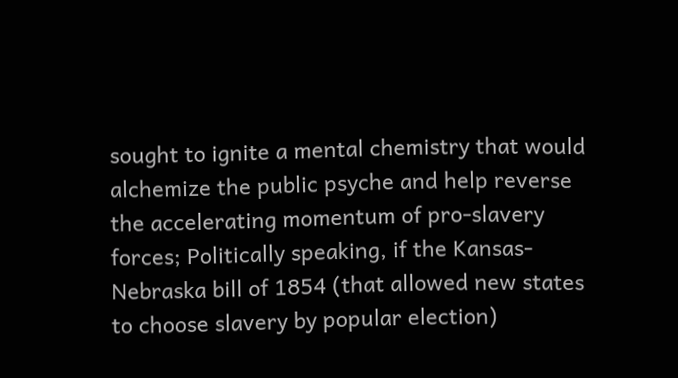sought to ignite a mental chemistry that would alchemize the public psyche and help reverse the accelerating momentum of pro-slavery forces; Politically speaking, if the Kansas-Nebraska bill of 1854 (that allowed new states to choose slavery by popular election)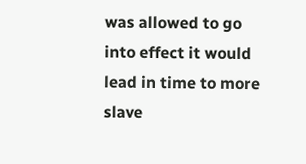was allowed to go into effect it would lead in time to more slave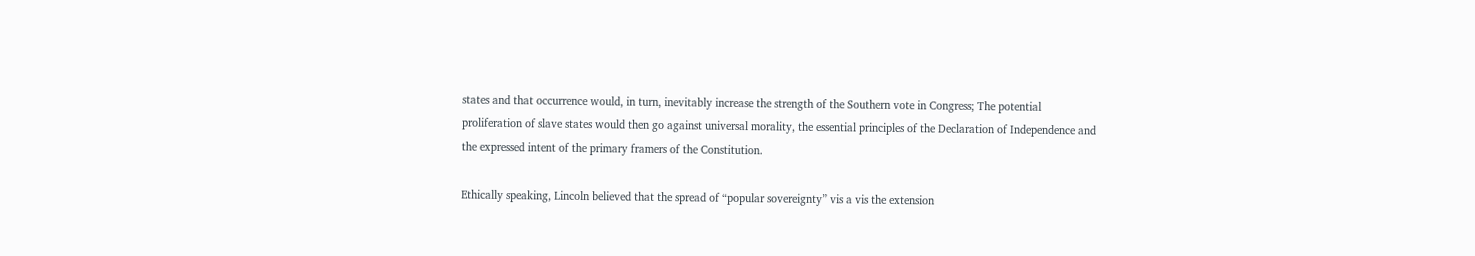states and that occurrence would, in turn, inevitably increase the strength of the Southern vote in Congress; The potential proliferation of slave states would then go against universal morality, the essential principles of the Declaration of Independence and the expressed intent of the primary framers of the Constitution.

Ethically speaking, Lincoln believed that the spread of “popular sovereignty” vis a vis the extension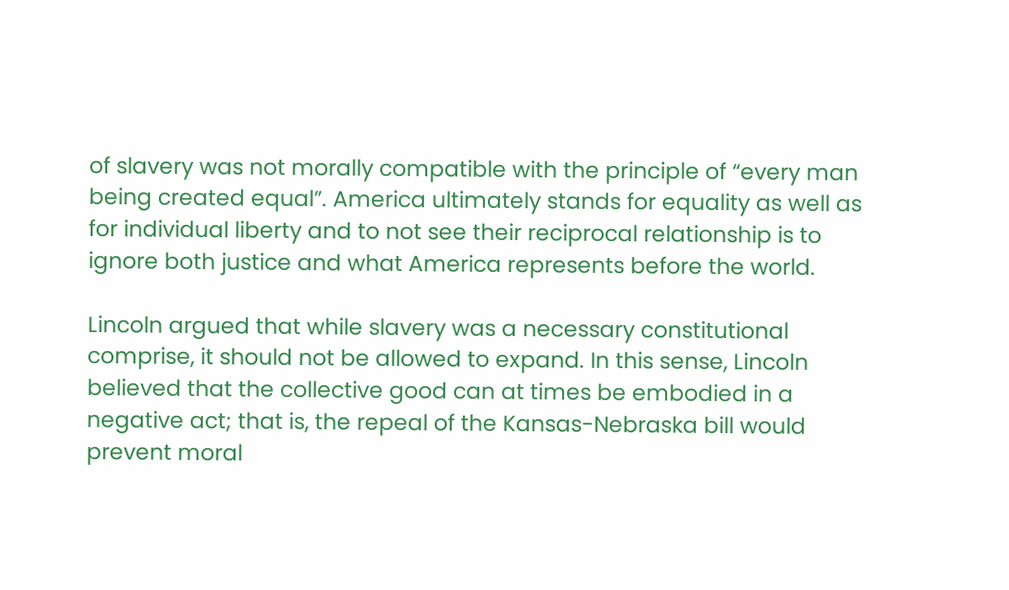of slavery was not morally compatible with the principle of “every man being created equal”. America ultimately stands for equality as well as for individual liberty and to not see their reciprocal relationship is to ignore both justice and what America represents before the world.

Lincoln argued that while slavery was a necessary constitutional comprise, it should not be allowed to expand. In this sense, Lincoln believed that the collective good can at times be embodied in a negative act; that is, the repeal of the Kansas-Nebraska bill would prevent moral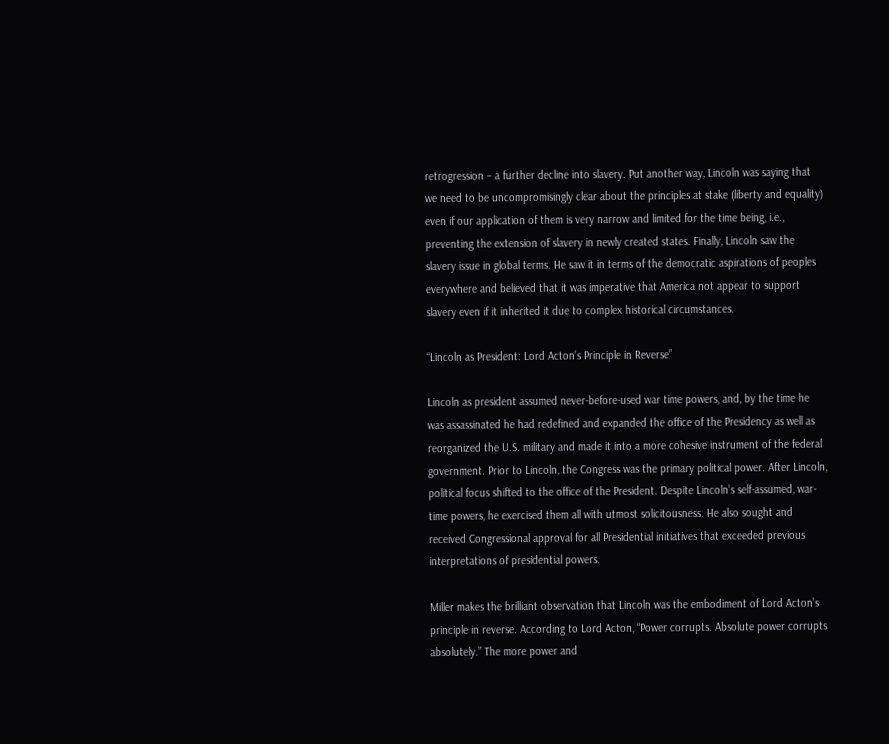retrogression – a further decline into slavery. Put another way, Lincoln was saying that we need to be uncompromisingly clear about the principles at stake (liberty and equality) even if our application of them is very narrow and limited for the time being, i.e., preventing the extension of slavery in newly created states. Finally, Lincoln saw the slavery issue in global terms. He saw it in terms of the democratic aspirations of peoples everywhere and believed that it was imperative that America not appear to support slavery even if it inherited it due to complex historical circumstances.

“Lincoln as President: Lord Acton’s Principle in Reverse”

Lincoln as president assumed never-before-used war time powers, and, by the time he was assassinated he had redefined and expanded the office of the Presidency as well as reorganized the U.S. military and made it into a more cohesive instrument of the federal government. Prior to Lincoln, the Congress was the primary political power. After Lincoln, political focus shifted to the office of the President. Despite Lincoln’s self-assumed, war-time powers, he exercised them all with utmost solicitousness. He also sought and received Congressional approval for all Presidential initiatives that exceeded previous interpretations of presidential powers.

Miller makes the brilliant observation that Lincoln was the embodiment of Lord Acton’s principle in reverse. According to Lord Acton, “Power corrupts. Absolute power corrupts absolutely.” The more power and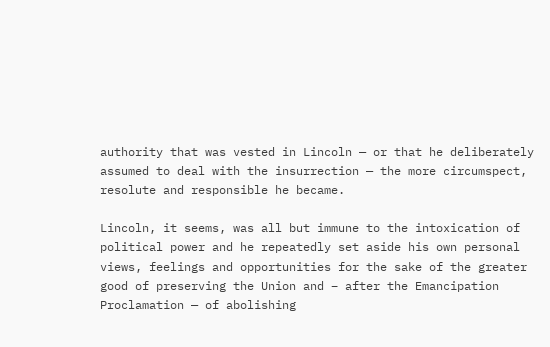authority that was vested in Lincoln — or that he deliberately assumed to deal with the insurrection — the more circumspect, resolute and responsible he became.

Lincoln, it seems, was all but immune to the intoxication of political power and he repeatedly set aside his own personal views, feelings and opportunities for the sake of the greater good of preserving the Union and – after the Emancipation Proclamation — of abolishing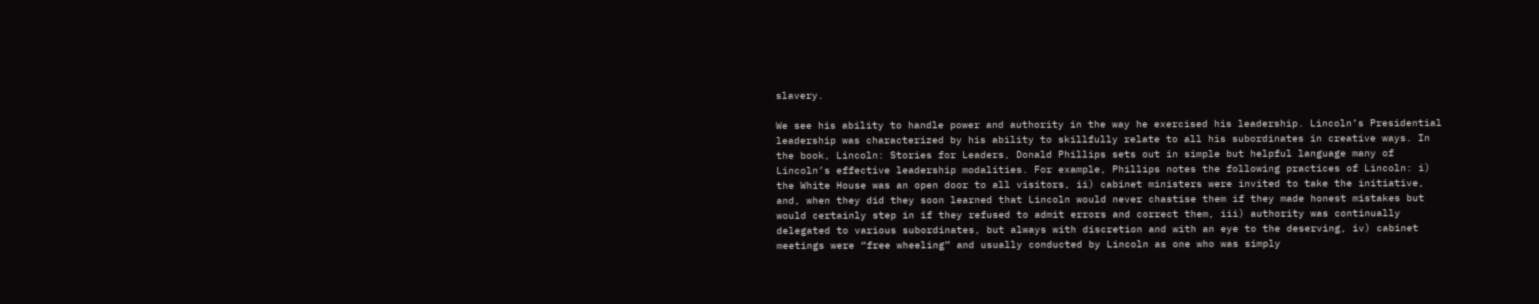slavery.

We see his ability to handle power and authority in the way he exercised his leadership. Lincoln’s Presidential leadership was characterized by his ability to skillfully relate to all his subordinates in creative ways. In the book, Lincoln: Stories for Leaders, Donald Phillips sets out in simple but helpful language many of Lincoln’s effective leadership modalities. For example, Phillips notes the following practices of Lincoln: i) the White House was an open door to all visitors, ii) cabinet ministers were invited to take the initiative, and, when they did they soon learned that Lincoln would never chastise them if they made honest mistakes but would certainly step in if they refused to admit errors and correct them, iii) authority was continually delegated to various subordinates, but always with discretion and with an eye to the deserving, iv) cabinet meetings were “free wheeling” and usually conducted by Lincoln as one who was simply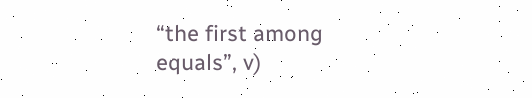“the first among equals”, v)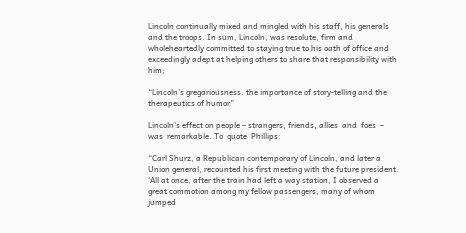Lincoln continually mixed and mingled with his staff, his generals and the troops. In sum, Lincoln, was resolute, firm and wholeheartedly committed to staying true to his oath of office and exceedingly adept at helping others to share that responsibility with him;

“Lincoln’s gregariousness. the importance of story-telling and the therapeutics of humor”

Lincoln’s effect on people – strangers, friends, allies  and  foes  – was  remarkable. To  quote  Phillips:

“Carl Shurz, a Republican contemporary of Lincoln, and later a Union general, recounted his first meeting with the future president. ‘All at once, after the train had left a way station, I observed a great commotion among my fellow passengers, many of whom jumped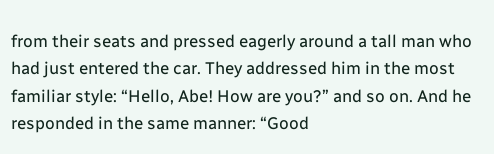from their seats and pressed eagerly around a tall man who had just entered the car. They addressed him in the most familiar style: “Hello, Abe! How are you?” and so on. And he responded in the same manner: “Good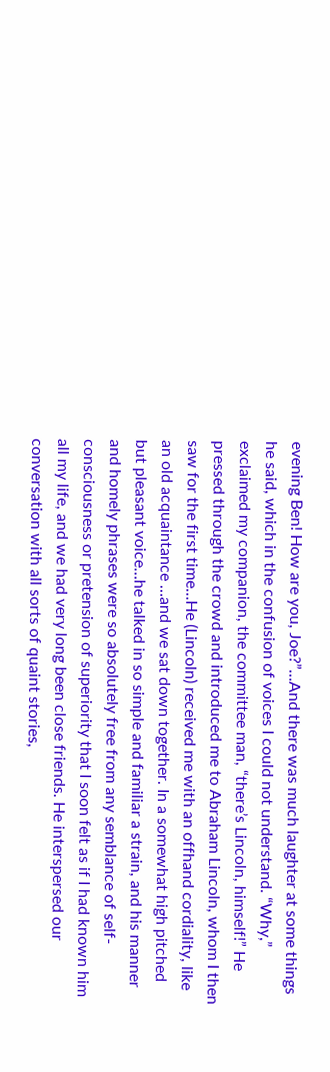evening Ben! How are you, Joe?”…And there was much laughter at some things he said, which in the confusion of voices I could not understand. “Why,” exclaimed my companion, the committee man, “there’s Lincoln, himself!” He pressed through the crowd and introduced me to Abraham Lincoln, whom I then saw for the first time…He (Lincoln) received me with an offhand cordiality, like an old acquaintance …and we sat down together. In a somewhat high pitched but pleasant voice…he talked in so simple and familiar a strain, and his manner and homely phrases were so absolutely free from any semblance of self-consciousness or pretension of superiority that I soon felt as if I had known him all my life, and we had very long been close friends. He interspersed our conversation with all sorts of quaint stories,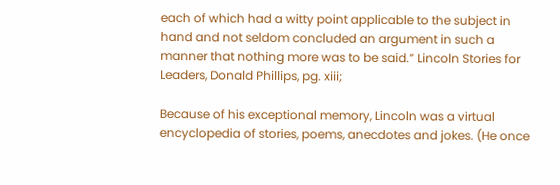each of which had a witty point applicable to the subject in hand and not seldom concluded an argument in such a manner that nothing more was to be said.” Lincoln Stories for Leaders, Donald Phillips, pg. xiii;

Because of his exceptional memory, Lincoln was a virtual encyclopedia of stories, poems, anecdotes and jokes. (He once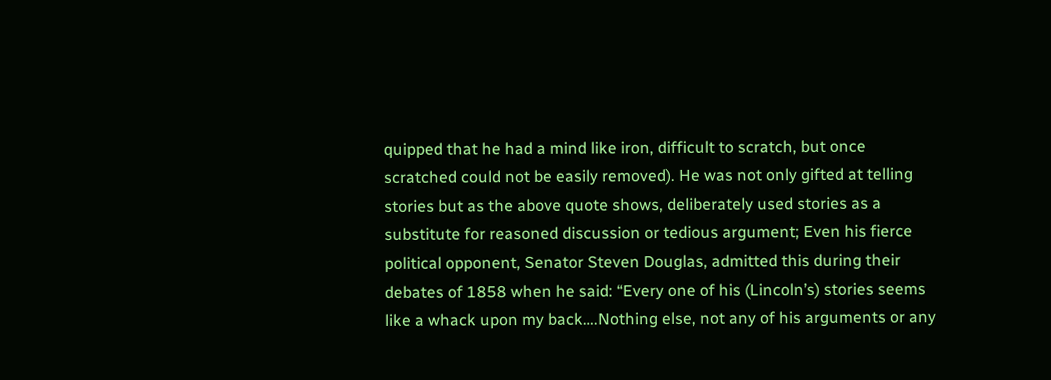quipped that he had a mind like iron, difficult to scratch, but once scratched could not be easily removed). He was not only gifted at telling stories but as the above quote shows, deliberately used stories as a substitute for reasoned discussion or tedious argument; Even his fierce political opponent, Senator Steven Douglas, admitted this during their debates of 1858 when he said: “Every one of his (Lincoln’s) stories seems like a whack upon my back….Nothing else, not any of his arguments or any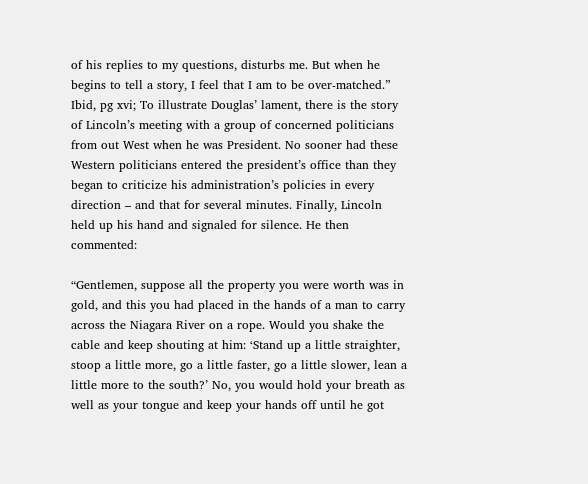of his replies to my questions, disturbs me. But when he begins to tell a story, I feel that I am to be over-matched.” Ibid, pg xvi; To illustrate Douglas’ lament, there is the story of Lincoln’s meeting with a group of concerned politicians from out West when he was President. No sooner had these Western politicians entered the president’s office than they began to criticize his administration’s policies in every direction – and that for several minutes. Finally, Lincoln held up his hand and signaled for silence. He then commented:

“Gentlemen, suppose all the property you were worth was in gold, and this you had placed in the hands of a man to carry across the Niagara River on a rope. Would you shake the cable and keep shouting at him: ‘Stand up a little straighter, stoop a little more, go a little faster, go a little slower, lean a little more to the south?’ No, you would hold your breath as well as your tongue and keep your hands off until he got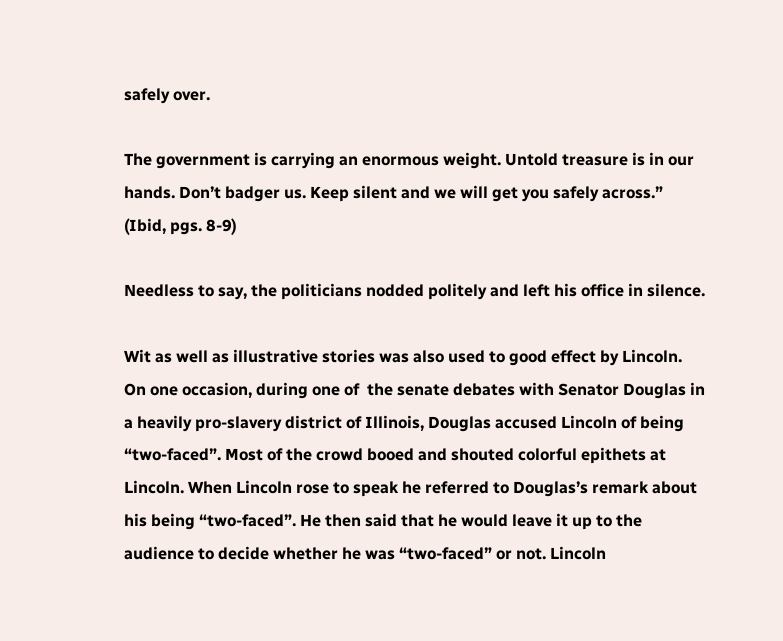safely over.

The government is carrying an enormous weight. Untold treasure is in our hands. Don’t badger us. Keep silent and we will get you safely across.” (Ibid, pgs. 8-9)

Needless to say, the politicians nodded politely and left his office in silence.

Wit as well as illustrative stories was also used to good effect by Lincoln. On one occasion, during one of  the senate debates with Senator Douglas in a heavily pro-slavery district of Illinois, Douglas accused Lincoln of being “two-faced”. Most of the crowd booed and shouted colorful epithets at Lincoln. When Lincoln rose to speak he referred to Douglas’s remark about his being “two-faced”. He then said that he would leave it up to the audience to decide whether he was “two-faced” or not. Lincoln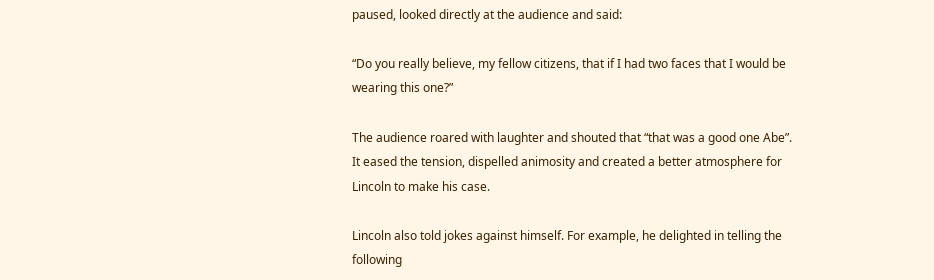paused, looked directly at the audience and said:

“Do you really believe, my fellow citizens, that if I had two faces that I would be     wearing this one?”

The audience roared with laughter and shouted that “that was a good one Abe”. It eased the tension, dispelled animosity and created a better atmosphere for Lincoln to make his case.

Lincoln also told jokes against himself. For example, he delighted in telling the following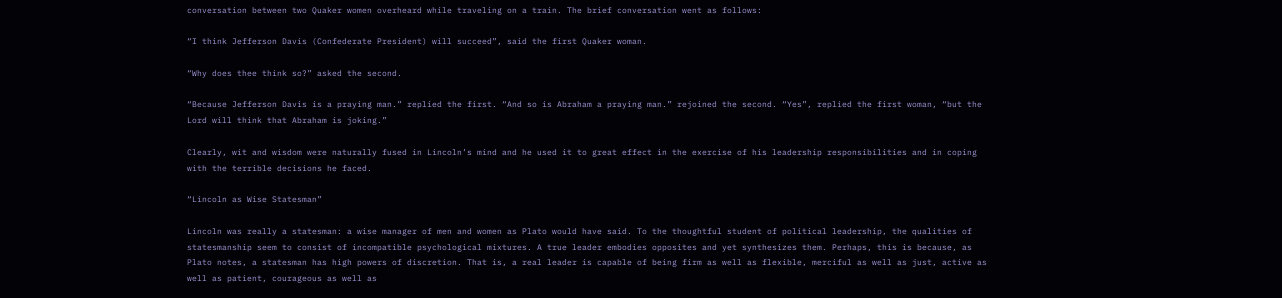conversation between two Quaker women overheard while traveling on a train. The brief conversation went as follows:

“I think Jefferson Davis (Confederate President) will succeed”, said the first Quaker woman.

“Why does thee think so?” asked the second.

“Because Jefferson Davis is a praying man.” replied the first. “And so is Abraham a praying man.” rejoined the second. “Yes”, replied the first woman, “but the Lord will think that Abraham is joking.”

Clearly, wit and wisdom were naturally fused in Lincoln’s mind and he used it to great effect in the exercise of his leadership responsibilities and in coping with the terrible decisions he faced.

“Lincoln as Wise Statesman”

Lincoln was really a statesman: a wise manager of men and women as Plato would have said. To the thoughtful student of political leadership, the qualities of statesmanship seem to consist of incompatible psychological mixtures. A true leader embodies opposites and yet synthesizes them. Perhaps, this is because, as Plato notes, a statesman has high powers of discretion. That is, a real leader is capable of being firm as well as flexible, merciful as well as just, active as well as patient, courageous as well as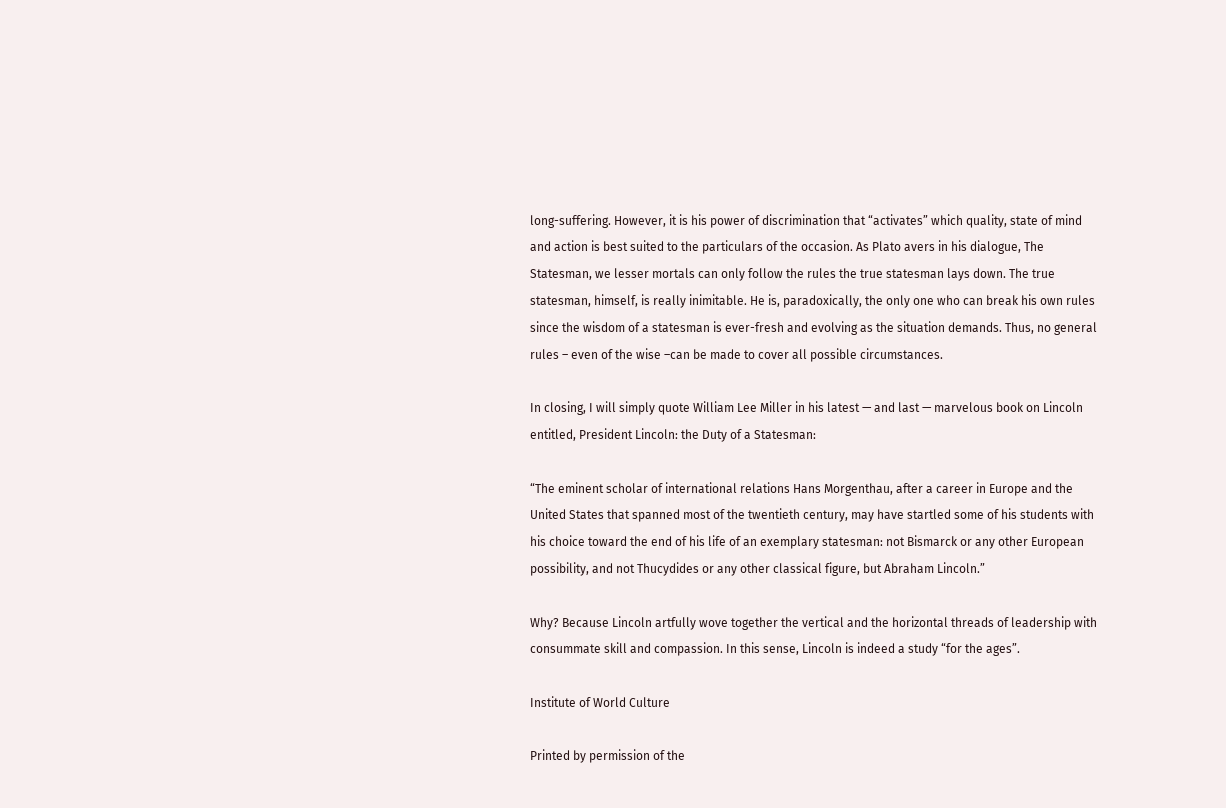long-suffering. However, it is his power of discrimination that “activates” which quality, state of mind and action is best suited to the particulars of the occasion. As Plato avers in his dialogue, The Statesman, we lesser mortals can only follow the rules the true statesman lays down. The true statesman, himself, is really inimitable. He is, paradoxically, the only one who can break his own rules since the wisdom of a statesman is ever-fresh and evolving as the situation demands. Thus, no general rules – even of the wise –can be made to cover all possible circumstances.

In closing, I will simply quote William Lee Miller in his latest — and last — marvelous book on Lincoln entitled, President Lincoln: the Duty of a Statesman:

“The eminent scholar of international relations Hans Morgenthau, after a career in Europe and the United States that spanned most of the twentieth century, may have startled some of his students with his choice toward the end of his life of an exemplary statesman: not Bismarck or any other European possibility, and not Thucydides or any other classical figure, but Abraham Lincoln.”

Why? Because Lincoln artfully wove together the vertical and the horizontal threads of leadership with consummate skill and compassion. In this sense, Lincoln is indeed a study “for the ages”.

Institute of World Culture

Printed by permission of the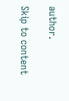author.

Skip to content